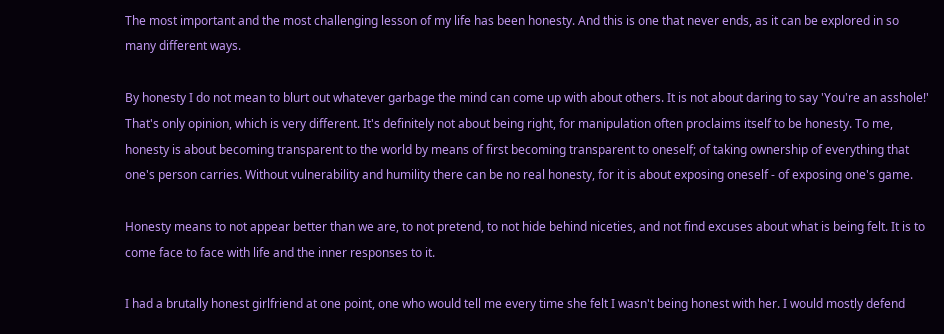The most important and the most challenging lesson of my life has been honesty. And this is one that never ends, as it can be explored in so many different ways.

By honesty I do not mean to blurt out whatever garbage the mind can come up with about others. It is not about daring to say 'You're an asshole!' That's only opinion, which is very different. It's definitely not about being right, for manipulation often proclaims itself to be honesty. To me, honesty is about becoming transparent to the world by means of first becoming transparent to oneself; of taking ownership of everything that one's person carries. Without vulnerability and humility there can be no real honesty, for it is about exposing oneself - of exposing one's game.

Honesty means to not appear better than we are, to not pretend, to not hide behind niceties, and not find excuses about what is being felt. It is to come face to face with life and the inner responses to it.

I had a brutally honest girlfriend at one point, one who would tell me every time she felt I wasn't being honest with her. I would mostly defend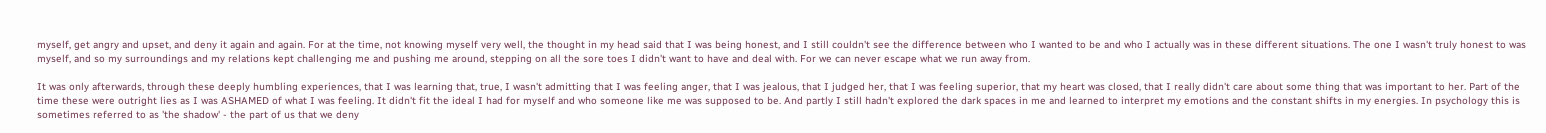myself, get angry and upset, and deny it again and again. For at the time, not knowing myself very well, the thought in my head said that I was being honest, and I still couldn't see the difference between who I wanted to be and who I actually was in these different situations. The one I wasn't truly honest to was myself, and so my surroundings and my relations kept challenging me and pushing me around, stepping on all the sore toes I didn't want to have and deal with. For we can never escape what we run away from.

It was only afterwards, through these deeply humbling experiences, that I was learning that, true, I wasn't admitting that I was feeling anger, that I was jealous, that I judged her, that I was feeling superior, that my heart was closed, that I really didn't care about some thing that was important to her. Part of the time these were outright lies as I was ASHAMED of what I was feeling. It didn't fit the ideal I had for myself and who someone like me was supposed to be. And partly I still hadn't explored the dark spaces in me and learned to interpret my emotions and the constant shifts in my energies. In psychology this is sometimes referred to as 'the shadow' - the part of us that we deny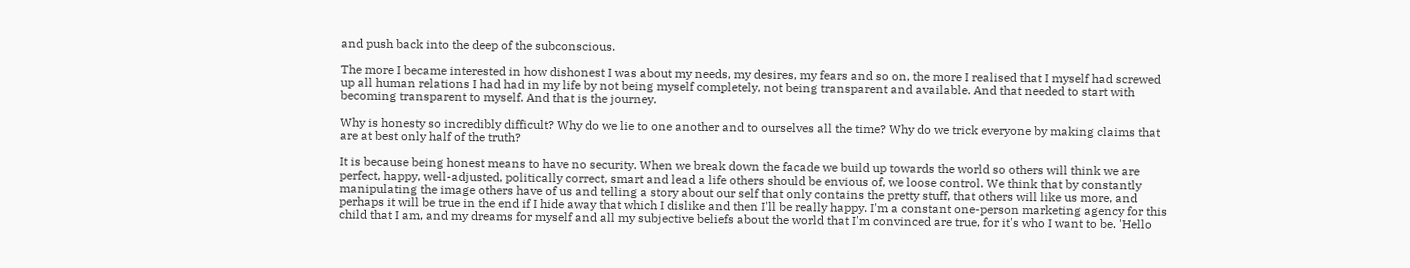and push back into the deep of the subconscious.

The more I became interested in how dishonest I was about my needs, my desires, my fears and so on, the more I realised that I myself had screwed up all human relations I had had in my life by not being myself completely, not being transparent and available. And that needed to start with becoming transparent to myself. And that is the journey.

Why is honesty so incredibly difficult? Why do we lie to one another and to ourselves all the time? Why do we trick everyone by making claims that are at best only half of the truth?

It is because being honest means to have no security. When we break down the facade we build up towards the world so others will think we are perfect, happy, well-adjusted, politically correct, smart and lead a life others should be envious of, we loose control. We think that by constantly manipulating the image others have of us and telling a story about our self that only contains the pretty stuff, that others will like us more, and perhaps it will be true in the end if I hide away that which I dislike and then I'll be really happy. I'm a constant one-person marketing agency for this child that I am, and my dreams for myself and all my subjective beliefs about the world that I'm convinced are true, for it's who I want to be. 'Hello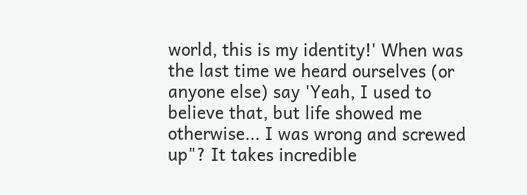world, this is my identity!' When was the last time we heard ourselves (or anyone else) say 'Yeah, I used to believe that, but life showed me otherwise... I was wrong and screwed up"? It takes incredible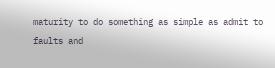maturity to do something as simple as admit to faults and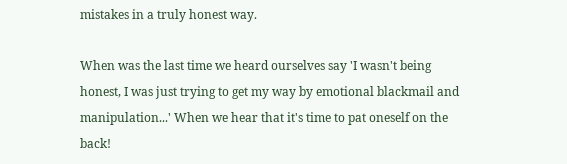mistakes in a truly honest way.

When was the last time we heard ourselves say 'I wasn't being honest, I was just trying to get my way by emotional blackmail and manipulation...' When we hear that it's time to pat oneself on the back!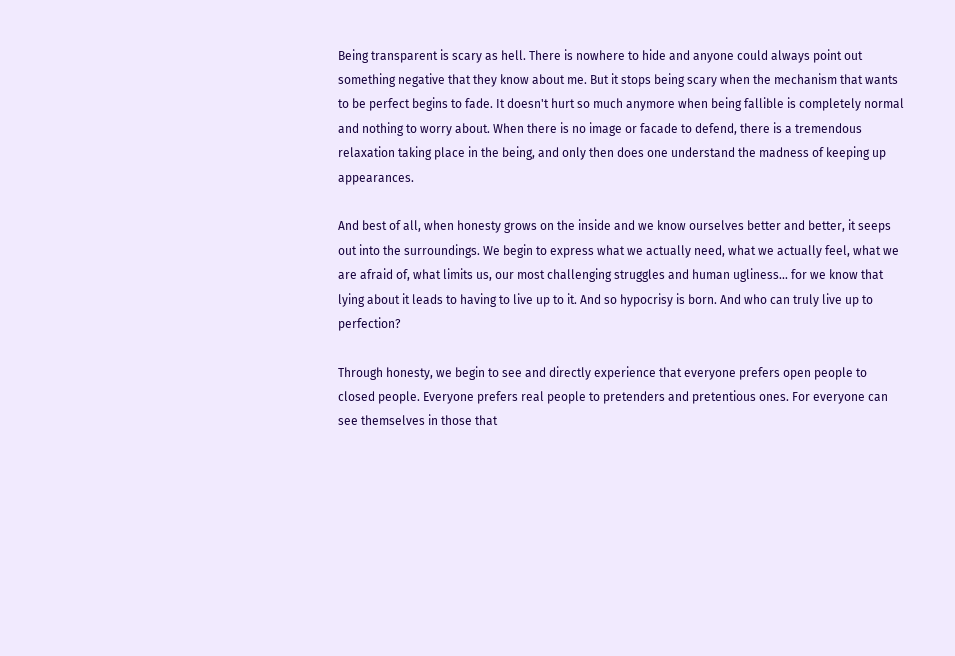Being transparent is scary as hell. There is nowhere to hide and anyone could always point out something negative that they know about me. But it stops being scary when the mechanism that wants to be perfect begins to fade. It doesn't hurt so much anymore when being fallible is completely normal and nothing to worry about. When there is no image or facade to defend, there is a tremendous relaxation taking place in the being, and only then does one understand the madness of keeping up appearances.

And best of all, when honesty grows on the inside and we know ourselves better and better, it seeps out into the surroundings. We begin to express what we actually need, what we actually feel, what we are afraid of, what limits us, our most challenging struggles and human ugliness... for we know that lying about it leads to having to live up to it. And so hypocrisy is born. And who can truly live up to perfection?

Through honesty, we begin to see and directly experience that everyone prefers open people to closed people. Everyone prefers real people to pretenders and pretentious ones. For everyone can see themselves in those that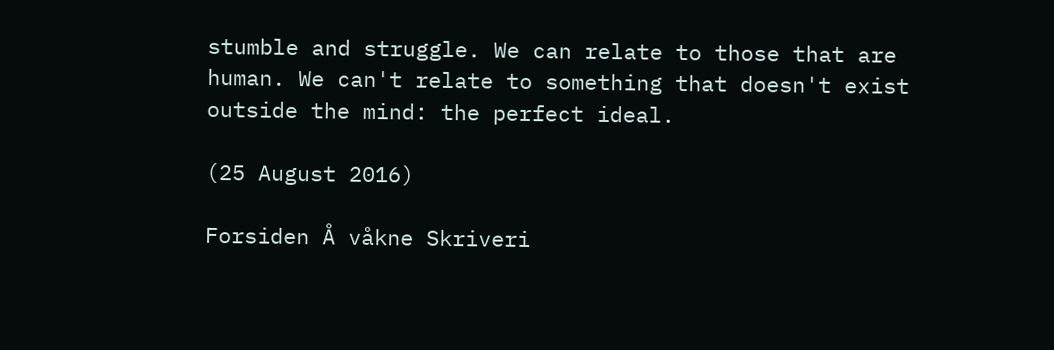stumble and struggle. We can relate to those that are human. We can't relate to something that doesn't exist outside the mind: the perfect ideal.

(25 August 2016)

Forsiden Å våkne Skriveri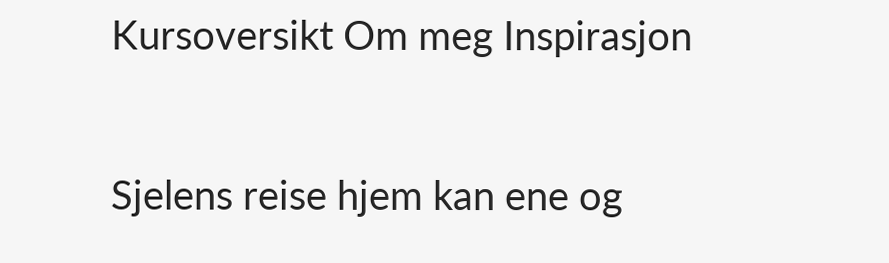Kursoversikt Om meg Inspirasjon

Sjelens reise hjem kan ene og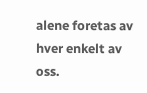alene foretas av hver enkelt av oss.